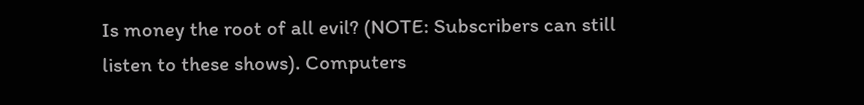Is money the root of all evil? (NOTE: Subscribers can still listen to these shows). Computers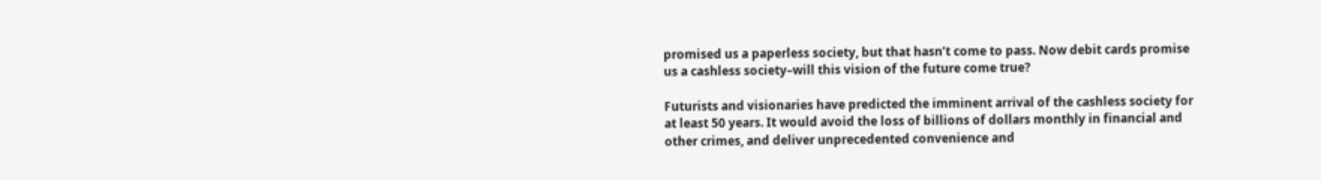promised us a paperless society, but that hasn’t come to pass. Now debit cards promise us a cashless society–will this vision of the future come true?

Futurists and visionaries have predicted the imminent arrival of the cashless society for at least 50 years. It would avoid the loss of billions of dollars monthly in financial and other crimes, and deliver unprecedented convenience and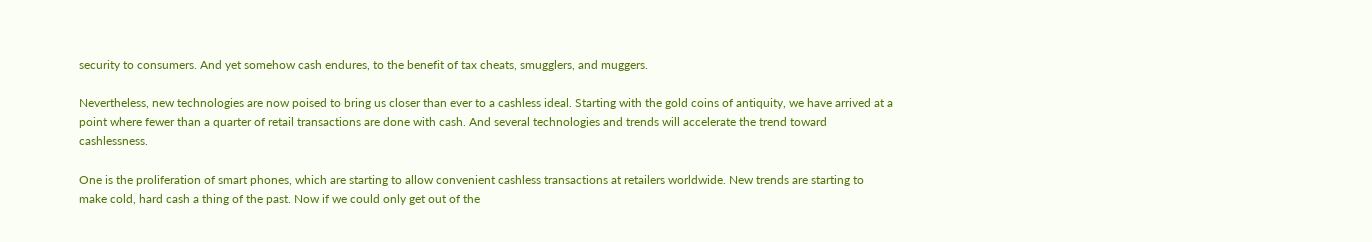security to consumers. And yet somehow cash endures, to the benefit of tax cheats, smugglers, and muggers.

Nevertheless, new technologies are now poised to bring us closer than ever to a cashless ideal. Starting with the gold coins of antiquity, we have arrived at a point where fewer than a quarter of retail transactions are done with cash. And several technologies and trends will accelerate the trend toward cashlessness.

One is the proliferation of smart phones, which are starting to allow convenient cashless transactions at retailers worldwide. New trends are starting to make cold, hard cash a thing of the past. Now if we could only get out of the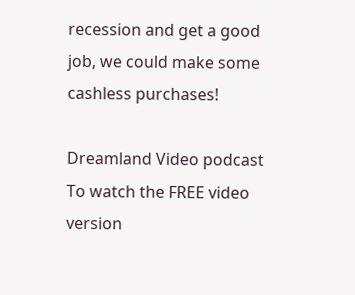recession and get a good job, we could make some cashless purchases!

Dreamland Video podcast
To watch the FREE video version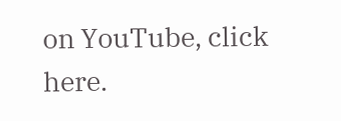on YouTube, click here.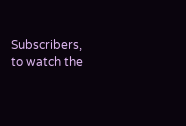Subscribers, to watch the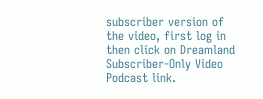subscriber version of the video, first log in then click on Dreamland Subscriber-Only Video Podcast link.